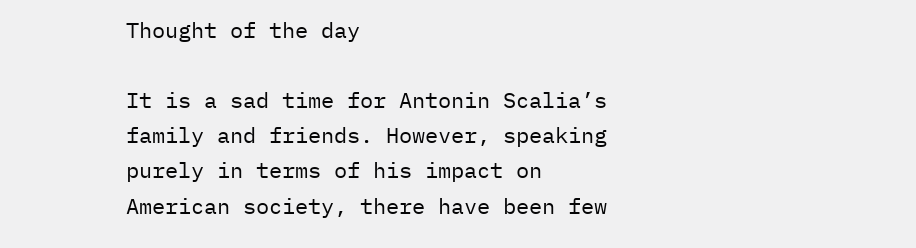Thought of the day

It is a sad time for Antonin Scalia’s family and friends. However, speaking purely in terms of his impact on American society, there have been few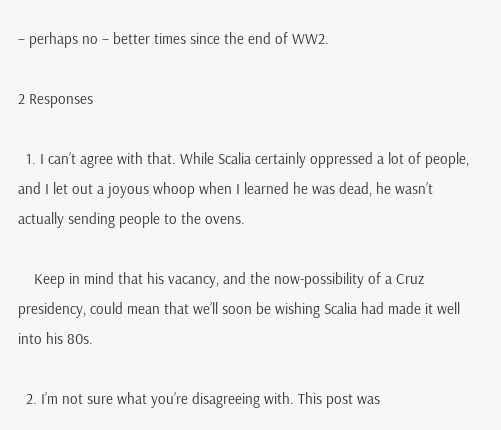– perhaps no – better times since the end of WW2.

2 Responses

  1. I can’t agree with that. While Scalia certainly oppressed a lot of people, and I let out a joyous whoop when I learned he was dead, he wasn’t actually sending people to the ovens.

    Keep in mind that his vacancy, and the now-possibility of a Cruz presidency, could mean that we’ll soon be wishing Scalia had made it well into his 80s.

  2. I’m not sure what you’re disagreeing with. This post was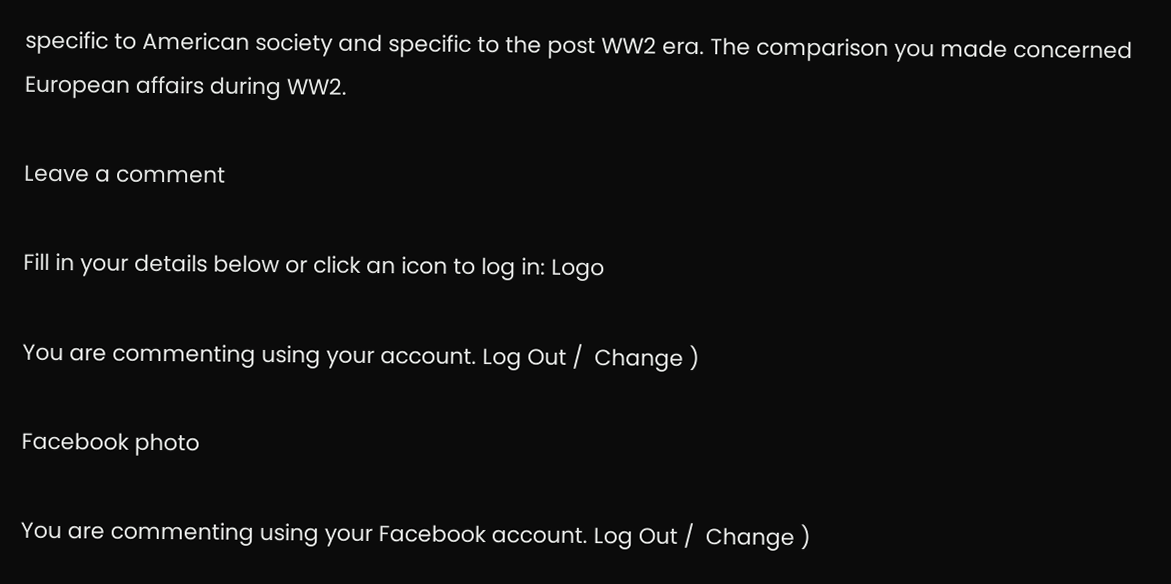specific to American society and specific to the post WW2 era. The comparison you made concerned European affairs during WW2.

Leave a comment

Fill in your details below or click an icon to log in: Logo

You are commenting using your account. Log Out /  Change )

Facebook photo

You are commenting using your Facebook account. Log Out /  Change )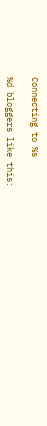Connecting to %s

%d bloggers like this: